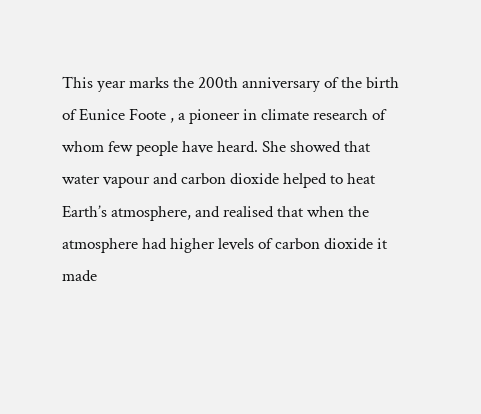This year marks the 200th anniversary of the birth of Eunice Foote , a pioneer in climate research of whom few people have heard. She showed that water vapour and carbon dioxide helped to heat Earth’s atmosphere, and realised that when the atmosphere had higher levels of carbon dioxide it made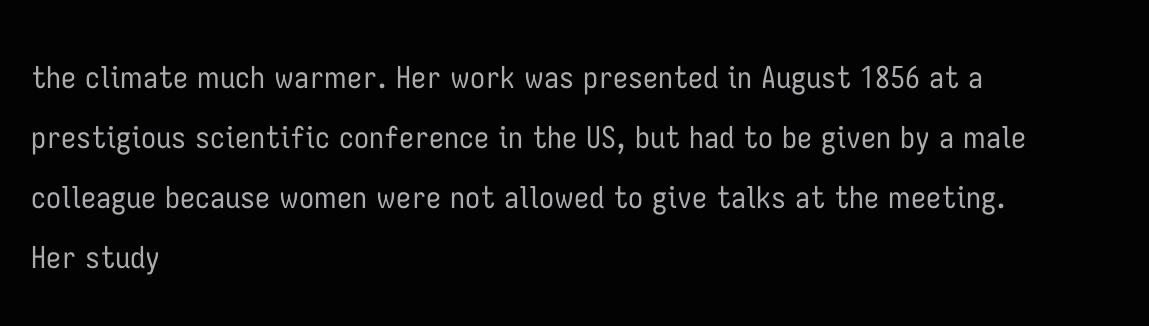the climate much warmer. Her work was presented in August 1856 at a prestigious scientific conference in the US, but had to be given by a male colleague because women were not allowed to give talks at the meeting. Her study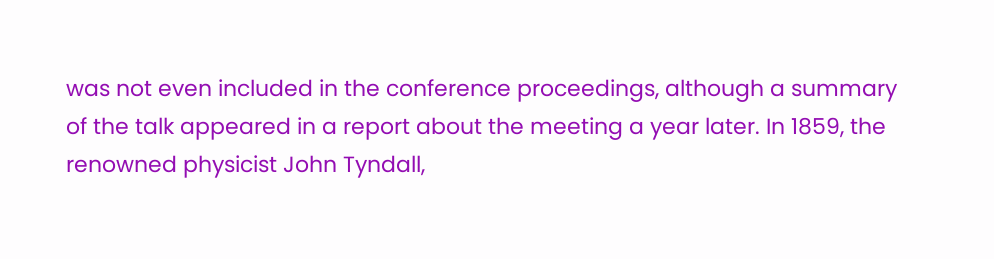was not even included in the conference proceedings, although a summary of the talk appeared in a report about the meeting a year later. In 1859, the renowned physicist John Tyndall,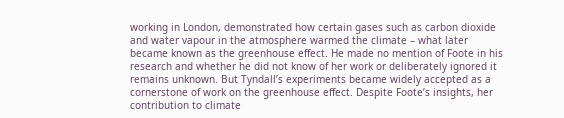working in London, demonstrated how certain gases such as carbon dioxide and water vapour in the atmosphere warmed the climate – what later became known as the greenhouse effect. He made no mention of Foote in his research and whether he did not know of her work or deliberately ignored it remains unknown. But Tyndall’s experiments became widely accepted as a cornerstone of work on the greenhouse effect. Despite Foote’s insights, her contribution to climate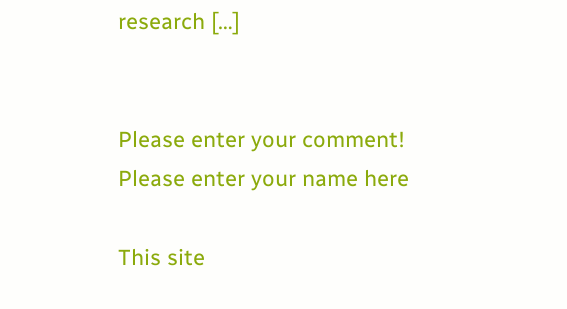research […]


Please enter your comment!
Please enter your name here

This site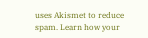uses Akismet to reduce spam. Learn how your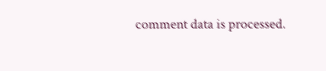comment data is processed.